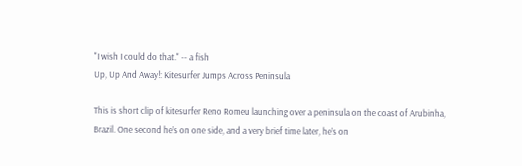"I wish I could do that." -- a fish
Up, Up And Away!: Kitesurfer Jumps Across Peninsula

This is short clip of kitesurfer Reno Romeu launching over a peninsula on the coast of Arubinha, Brazil. One second he’s on one side, and a very brief time later, he’s on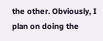the other. Obviously, I plan on doing the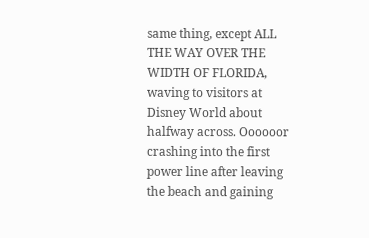same thing, except ALL THE WAY OVER THE WIDTH OF FLORIDA, waving to visitors at Disney World about halfway across. Oooooor crashing into the first power line after leaving the beach and gaining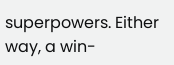superpowers. Either way, a win-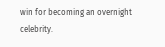win for becoming an overnight celebrity.